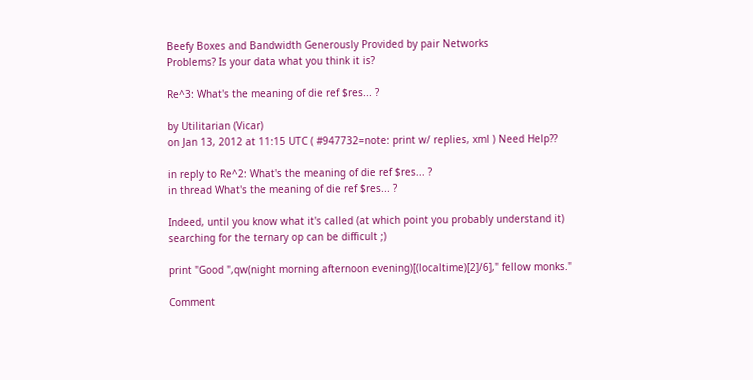Beefy Boxes and Bandwidth Generously Provided by pair Networks
Problems? Is your data what you think it is?

Re^3: What's the meaning of die ref $res... ?

by Utilitarian (Vicar)
on Jan 13, 2012 at 11:15 UTC ( #947732=note: print w/ replies, xml ) Need Help??

in reply to Re^2: What's the meaning of die ref $res... ?
in thread What's the meaning of die ref $res... ?

Indeed, until you know what it's called (at which point you probably understand it) searching for the ternary op can be difficult ;)

print "Good ",qw(night morning afternoon evening)[(localtime)[2]/6]," fellow monks."

Comment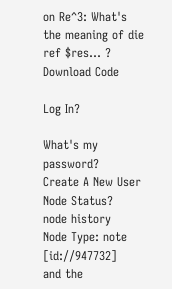on Re^3: What's the meaning of die ref $res... ?
Download Code

Log In?

What's my password?
Create A New User
Node Status?
node history
Node Type: note [id://947732]
and the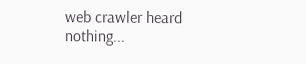web crawler heard nothing...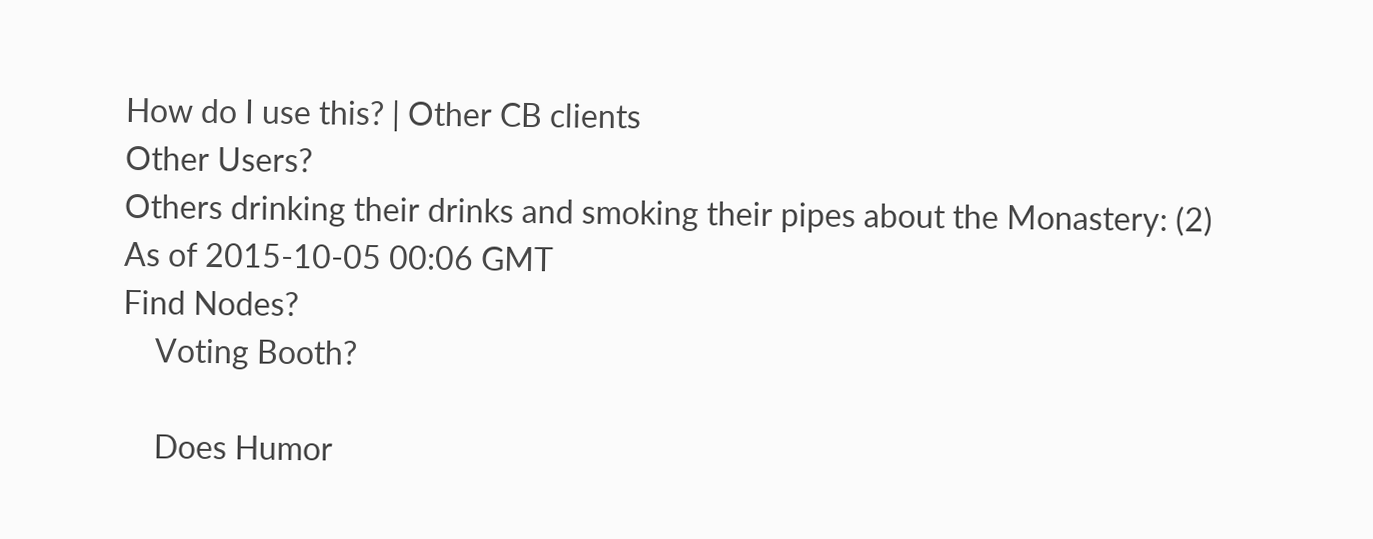How do I use this? | Other CB clients
Other Users?
Others drinking their drinks and smoking their pipes about the Monastery: (2)
As of 2015-10-05 00:06 GMT
Find Nodes?
    Voting Booth?

    Does Humor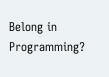Belong in Programming?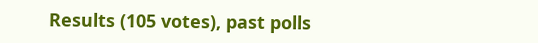Results (105 votes), past polls